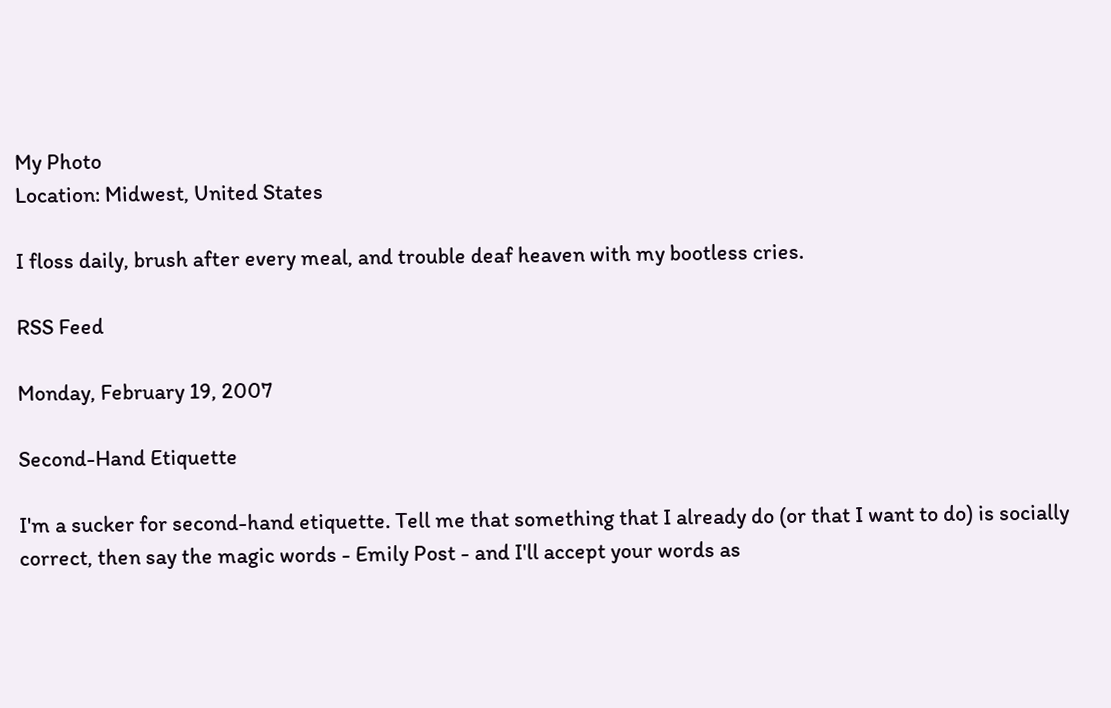My Photo
Location: Midwest, United States

I floss daily, brush after every meal, and trouble deaf heaven with my bootless cries.

RSS Feed

Monday, February 19, 2007

Second-Hand Etiquette

I'm a sucker for second-hand etiquette. Tell me that something that I already do (or that I want to do) is socially correct, then say the magic words - Emily Post - and I'll accept your words as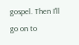gospel. Then I'll go on to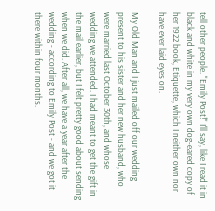tell other people. "Emily Post!" I'll say, like I read it in black and white in my very own dog-eared copy of her 1922 book, Etiquette, which I neither own nor have ever laid eyes on.

My Old Man and I just mailed off our wedding present to his sister and her new husband, who were married last October 30th, and whose wedding we attended. I had meant to get the gift in the mail earlier, but I felt pretty good about sending when we did. After all, we have a year after the wedding - according to Emily Post - and we got it there within four months.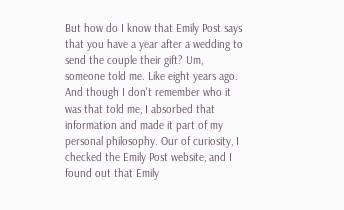But how do I know that Emily Post says that you have a year after a wedding to send the couple their gift? Um, someone told me. Like eight years ago. And though I don't remember who it was that told me, I absorbed that information and made it part of my personal philosophy. Our of curiosity, I checked the Emily Post website, and I found out that Emily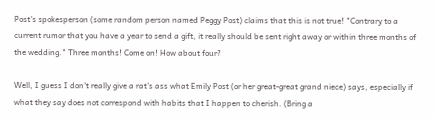Post's spokesperson (some random person named Peggy Post) claims that this is not true! "Contrary to a current rumor that you have a year to send a gift, it really should be sent right away or within three months of the wedding." Three months! Come on! How about four?

Well, I guess I don't really give a rat's ass what Emily Post (or her great-great grand niece) says, especially if what they say does not correspond with habits that I happen to cherish. (Bring a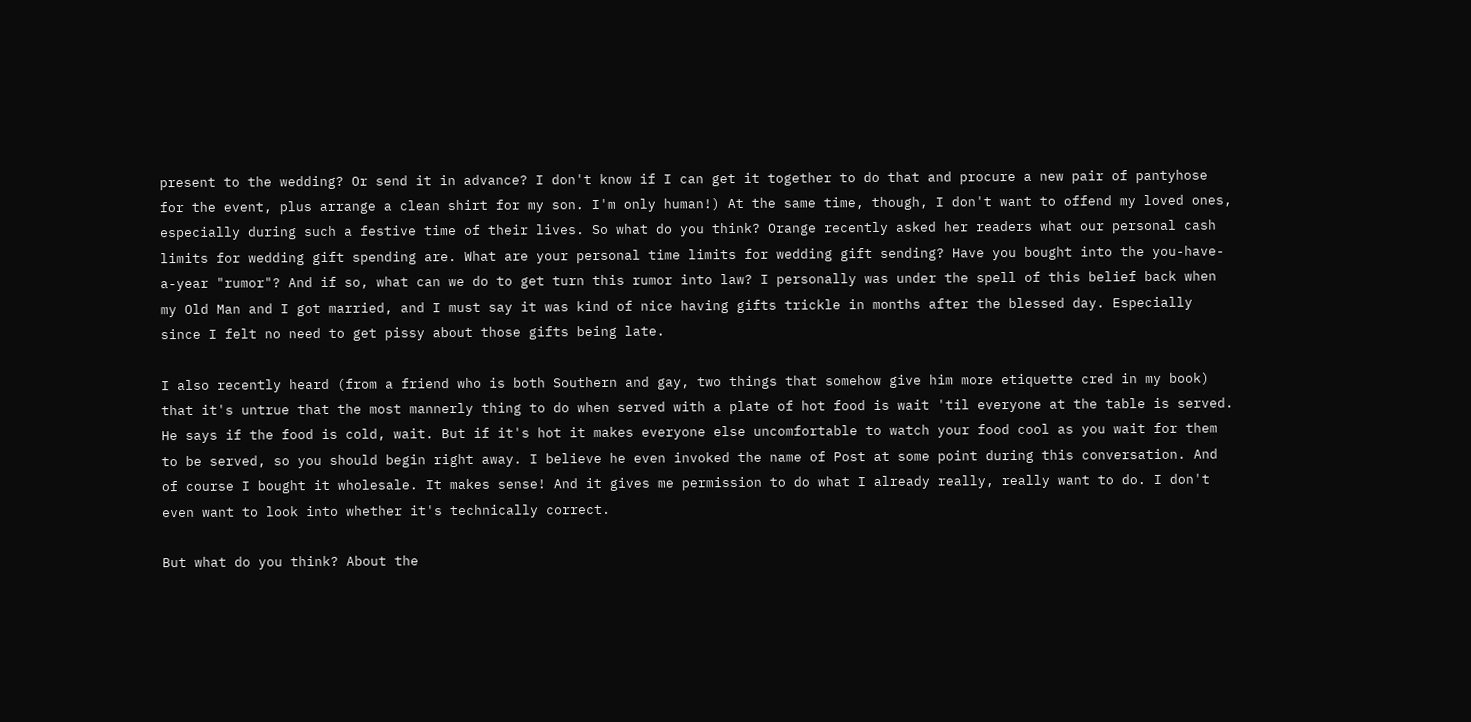present to the wedding? Or send it in advance? I don't know if I can get it together to do that and procure a new pair of pantyhose for the event, plus arrange a clean shirt for my son. I'm only human!) At the same time, though, I don't want to offend my loved ones, especially during such a festive time of their lives. So what do you think? Orange recently asked her readers what our personal cash limits for wedding gift spending are. What are your personal time limits for wedding gift sending? Have you bought into the you-have-a-year "rumor"? And if so, what can we do to get turn this rumor into law? I personally was under the spell of this belief back when my Old Man and I got married, and I must say it was kind of nice having gifts trickle in months after the blessed day. Especially since I felt no need to get pissy about those gifts being late.

I also recently heard (from a friend who is both Southern and gay, two things that somehow give him more etiquette cred in my book) that it's untrue that the most mannerly thing to do when served with a plate of hot food is wait 'til everyone at the table is served. He says if the food is cold, wait. But if it's hot it makes everyone else uncomfortable to watch your food cool as you wait for them to be served, so you should begin right away. I believe he even invoked the name of Post at some point during this conversation. And of course I bought it wholesale. It makes sense! And it gives me permission to do what I already really, really want to do. I don't even want to look into whether it's technically correct.

But what do you think? About the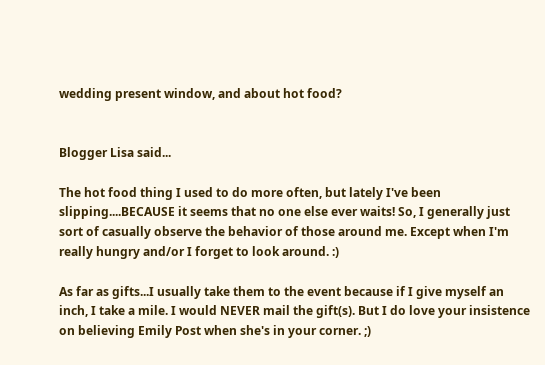wedding present window, and about hot food?


Blogger Lisa said...

The hot food thing I used to do more often, but lately I've been slipping....BECAUSE it seems that no one else ever waits! So, I generally just sort of casually observe the behavior of those around me. Except when I'm really hungry and/or I forget to look around. :)

As far as gifts...I usually take them to the event because if I give myself an inch, I take a mile. I would NEVER mail the gift(s). But I do love your insistence on believing Emily Post when she's in your corner. ;)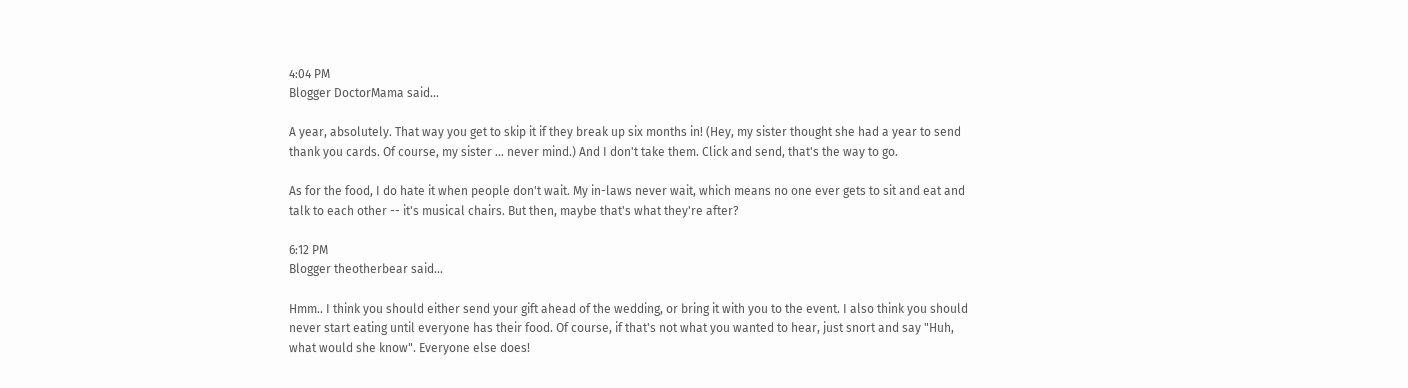4:04 PM
Blogger DoctorMama said...

A year, absolutely. That way you get to skip it if they break up six months in! (Hey, my sister thought she had a year to send thank you cards. Of course, my sister ... never mind.) And I don't take them. Click and send, that's the way to go.

As for the food, I do hate it when people don't wait. My in-laws never wait, which means no one ever gets to sit and eat and talk to each other -- it's musical chairs. But then, maybe that's what they're after?

6:12 PM
Blogger theotherbear said...

Hmm.. I think you should either send your gift ahead of the wedding, or bring it with you to the event. I also think you should never start eating until everyone has their food. Of course, if that's not what you wanted to hear, just snort and say "Huh, what would she know". Everyone else does!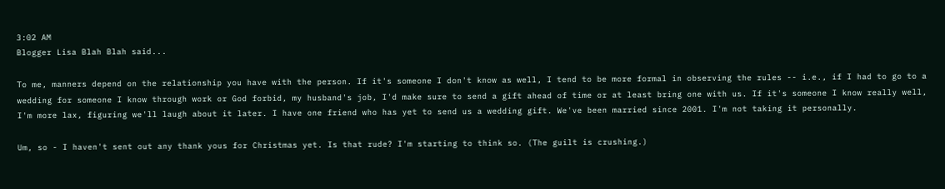3:02 AM
Blogger Lisa Blah Blah said...

To me, manners depend on the relationship you have with the person. If it's someone I don't know as well, I tend to be more formal in observing the rules -- i.e., if I had to go to a wedding for someone I know through work or God forbid, my husband's job, I'd make sure to send a gift ahead of time or at least bring one with us. If it's someone I know really well, I'm more lax, figuring we'll laugh about it later. I have one friend who has yet to send us a wedding gift. We've been married since 2001. I'm not taking it personally.

Um, so - I haven't sent out any thank yous for Christmas yet. Is that rude? I'm starting to think so. (The guilt is crushing.)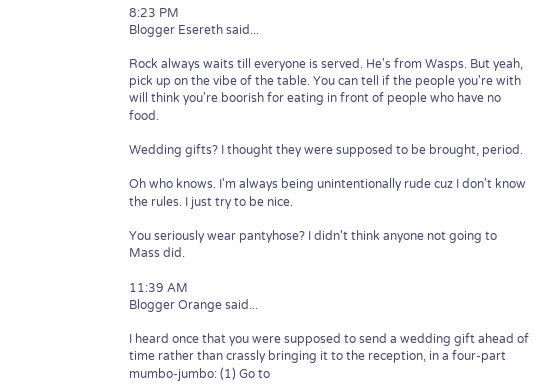8:23 PM
Blogger Esereth said...

Rock always waits till everyone is served. He's from Wasps. But yeah, pick up on the vibe of the table. You can tell if the people you're with will think you're boorish for eating in front of people who have no food.

Wedding gifts? I thought they were supposed to be brought, period.

Oh who knows. I'm always being unintentionally rude cuz I don't know the rules. I just try to be nice.

You seriously wear pantyhose? I didn't think anyone not going to Mass did.

11:39 AM
Blogger Orange said...

I heard once that you were supposed to send a wedding gift ahead of time rather than crassly bringing it to the reception, in a four-part mumbo-jumbo: (1) Go to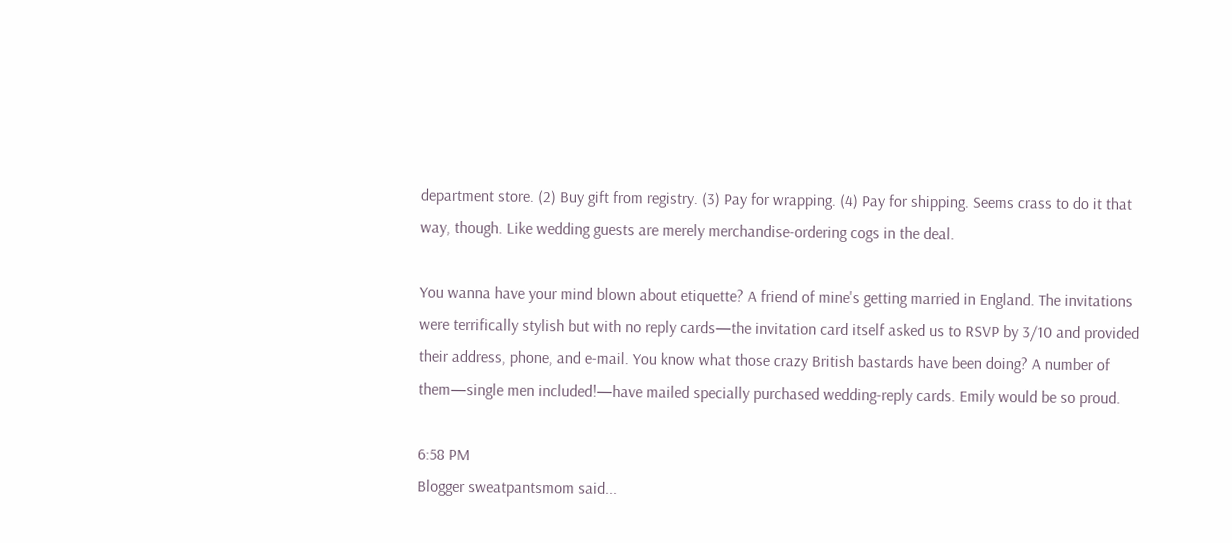department store. (2) Buy gift from registry. (3) Pay for wrapping. (4) Pay for shipping. Seems crass to do it that way, though. Like wedding guests are merely merchandise-ordering cogs in the deal.

You wanna have your mind blown about etiquette? A friend of mine's getting married in England. The invitations were terrifically stylish but with no reply cards—the invitation card itself asked us to RSVP by 3/10 and provided their address, phone, and e-mail. You know what those crazy British bastards have been doing? A number of them—single men included!—have mailed specially purchased wedding-reply cards. Emily would be so proud.

6:58 PM
Blogger sweatpantsmom said...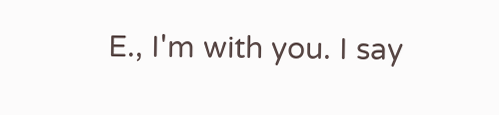E., I'm with you. I say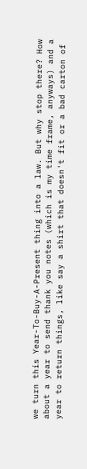we turn this Year-To-Buy-A-Present thing into a law. But why stop there? How about a year to send thank you notes (which is my time frame, anyways) and a year to return things, like say a shirt that doesn't fit or a bad carton of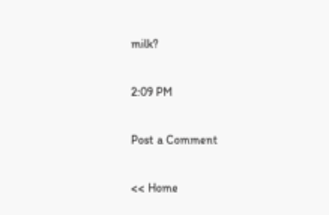milk?

2:09 PM

Post a Comment

<< Home